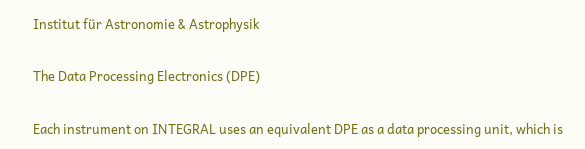Institut für Astronomie & Astrophysik

The Data Processing Electronics (DPE)

Each instrument on INTEGRAL uses an equivalent DPE as a data processing unit, which is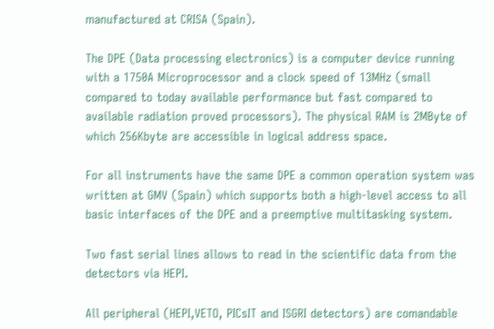manufactured at CRISA (Spain).

The DPE (Data processing electronics) is a computer device running with a 1750A Microprocessor and a clock speed of 13MHz (small compared to today available performance but fast compared to available radiation proved processors). The physical RAM is 2MByte of which 256Kbyte are accessible in logical address space.

For all instruments have the same DPE a common operation system was written at GMV (Spain) which supports both a high-level access to all basic interfaces of the DPE and a preemptive multitasking system.

Two fast serial lines allows to read in the scientific data from the detectors via HEPI.

All peripheral (HEPI,VETO, PICsIT and ISGRI detectors) are comandable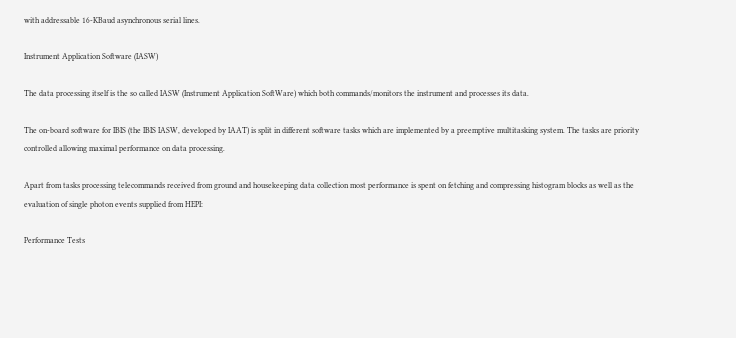with addressable 16-KBaud asynchronous serial lines.

Instrument Application Software (IASW)

The data processing itself is the so called IASW (Instrument Application SoftWare) which both commands/monitors the instrument and processes its data.

The on-board software for IBIS (the IBIS IASW, developed by IAAT) is split in different software tasks which are implemented by a preemptive multitasking system. The tasks are priority controlled allowing maximal performance on data processing.

Apart from tasks processing telecommands received from ground and housekeeping data collection most performance is spent on fetching and compressing histogram blocks as well as the evaluation of single photon events supplied from HEPI:

Performance Tests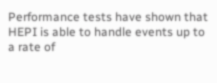Performance tests have shown that HEPI is able to handle events up to a rate of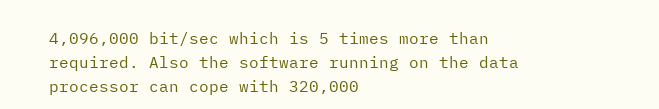4,096,000 bit/sec which is 5 times more than required. Also the software running on the data processor can cope with 320,000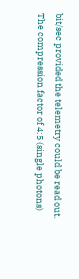bit/sec provided the telemetry could be read out. The compression factor of 4:5 (single photons)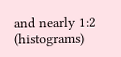and nearly 1:2 (histograms)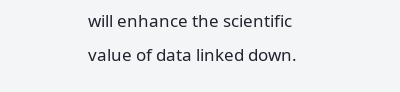will enhance the scientific value of data linked down.